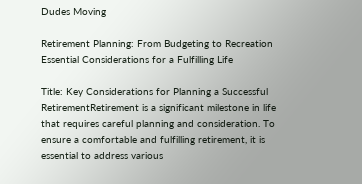Dudes Moving

Retirement Planning: From Budgeting to Recreation Essential Considerations for a Fulfilling Life

Title: Key Considerations for Planning a Successful RetirementRetirement is a significant milestone in life that requires careful planning and consideration. To ensure a comfortable and fulfilling retirement, it is essential to address various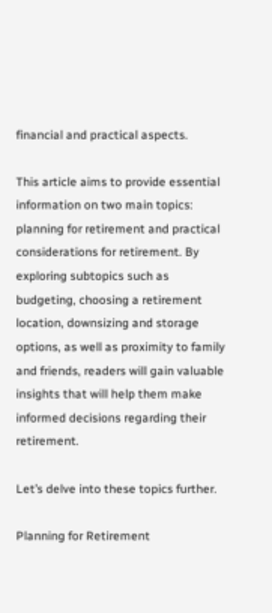financial and practical aspects.

This article aims to provide essential information on two main topics: planning for retirement and practical considerations for retirement. By exploring subtopics such as budgeting, choosing a retirement location, downsizing and storage options, as well as proximity to family and friends, readers will gain valuable insights that will help them make informed decisions regarding their retirement.

Let’s delve into these topics further.

Planning for Retirement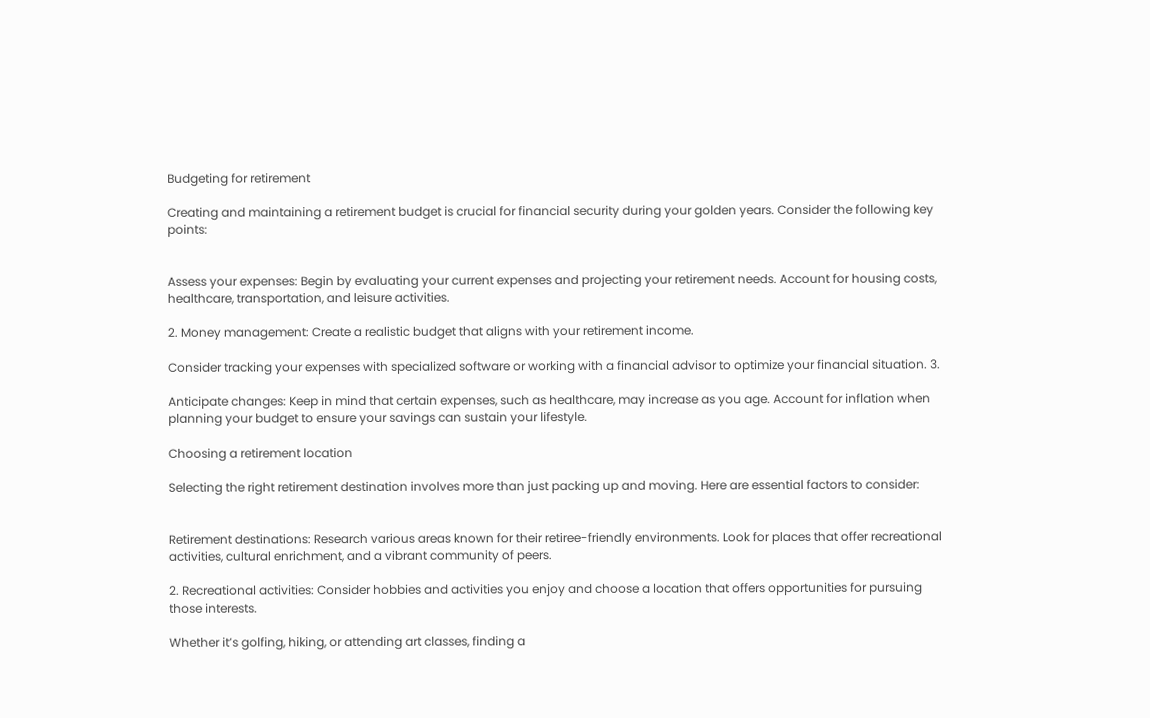Budgeting for retirement

Creating and maintaining a retirement budget is crucial for financial security during your golden years. Consider the following key points:


Assess your expenses: Begin by evaluating your current expenses and projecting your retirement needs. Account for housing costs, healthcare, transportation, and leisure activities.

2. Money management: Create a realistic budget that aligns with your retirement income.

Consider tracking your expenses with specialized software or working with a financial advisor to optimize your financial situation. 3.

Anticipate changes: Keep in mind that certain expenses, such as healthcare, may increase as you age. Account for inflation when planning your budget to ensure your savings can sustain your lifestyle.

Choosing a retirement location

Selecting the right retirement destination involves more than just packing up and moving. Here are essential factors to consider:


Retirement destinations: Research various areas known for their retiree-friendly environments. Look for places that offer recreational activities, cultural enrichment, and a vibrant community of peers.

2. Recreational activities: Consider hobbies and activities you enjoy and choose a location that offers opportunities for pursuing those interests.

Whether it’s golfing, hiking, or attending art classes, finding a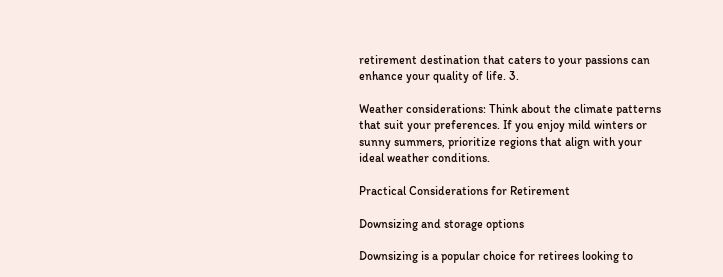retirement destination that caters to your passions can enhance your quality of life. 3.

Weather considerations: Think about the climate patterns that suit your preferences. If you enjoy mild winters or sunny summers, prioritize regions that align with your ideal weather conditions.

Practical Considerations for Retirement

Downsizing and storage options

Downsizing is a popular choice for retirees looking to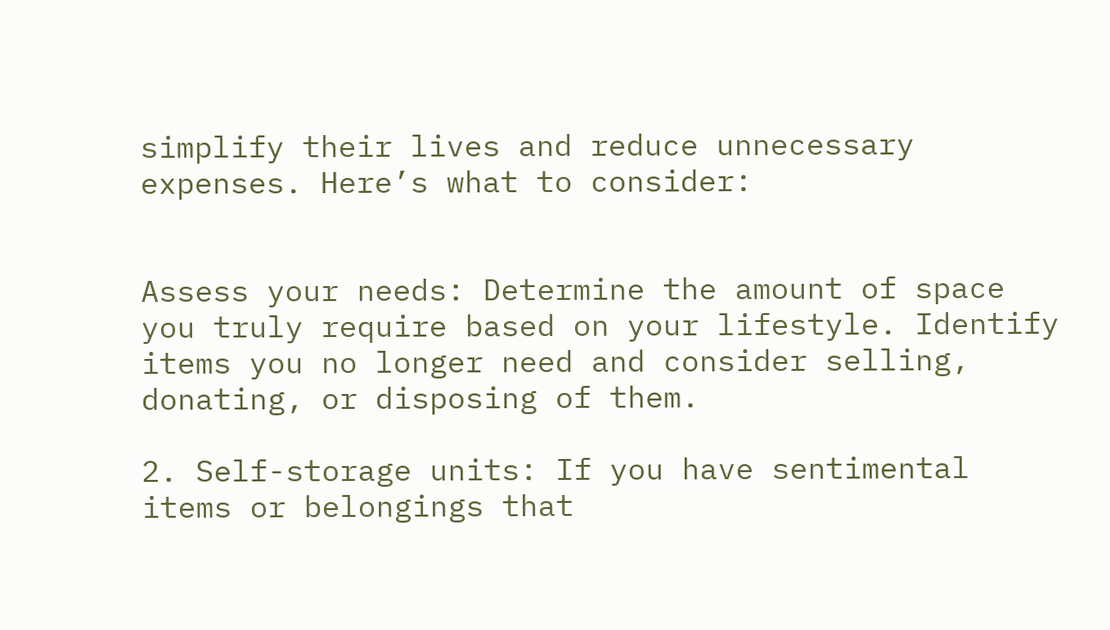simplify their lives and reduce unnecessary expenses. Here’s what to consider:


Assess your needs: Determine the amount of space you truly require based on your lifestyle. Identify items you no longer need and consider selling, donating, or disposing of them.

2. Self-storage units: If you have sentimental items or belongings that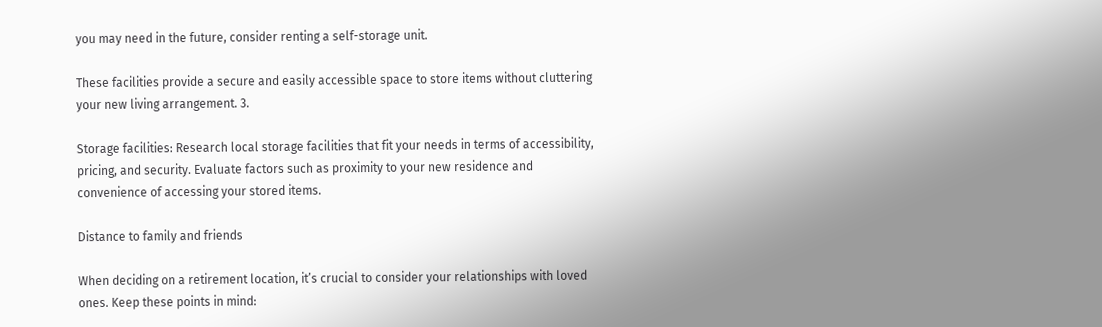you may need in the future, consider renting a self-storage unit.

These facilities provide a secure and easily accessible space to store items without cluttering your new living arrangement. 3.

Storage facilities: Research local storage facilities that fit your needs in terms of accessibility, pricing, and security. Evaluate factors such as proximity to your new residence and convenience of accessing your stored items.

Distance to family and friends

When deciding on a retirement location, it’s crucial to consider your relationships with loved ones. Keep these points in mind: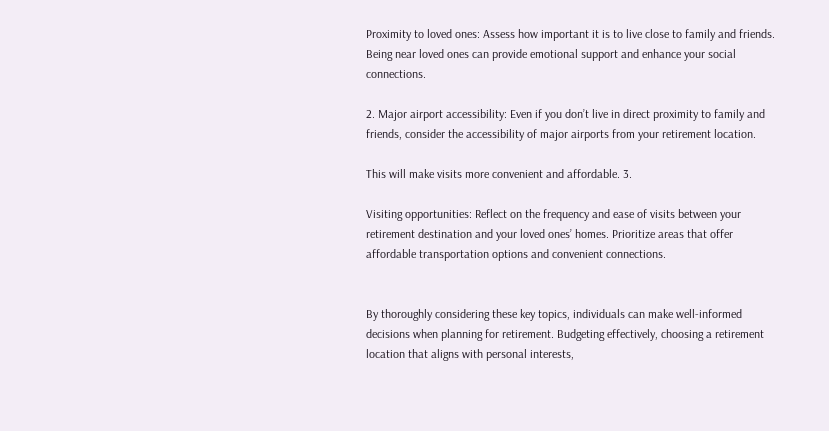Proximity to loved ones: Assess how important it is to live close to family and friends. Being near loved ones can provide emotional support and enhance your social connections.

2. Major airport accessibility: Even if you don’t live in direct proximity to family and friends, consider the accessibility of major airports from your retirement location.

This will make visits more convenient and affordable. 3.

Visiting opportunities: Reflect on the frequency and ease of visits between your retirement destination and your loved ones’ homes. Prioritize areas that offer affordable transportation options and convenient connections.


By thoroughly considering these key topics, individuals can make well-informed decisions when planning for retirement. Budgeting effectively, choosing a retirement location that aligns with personal interests,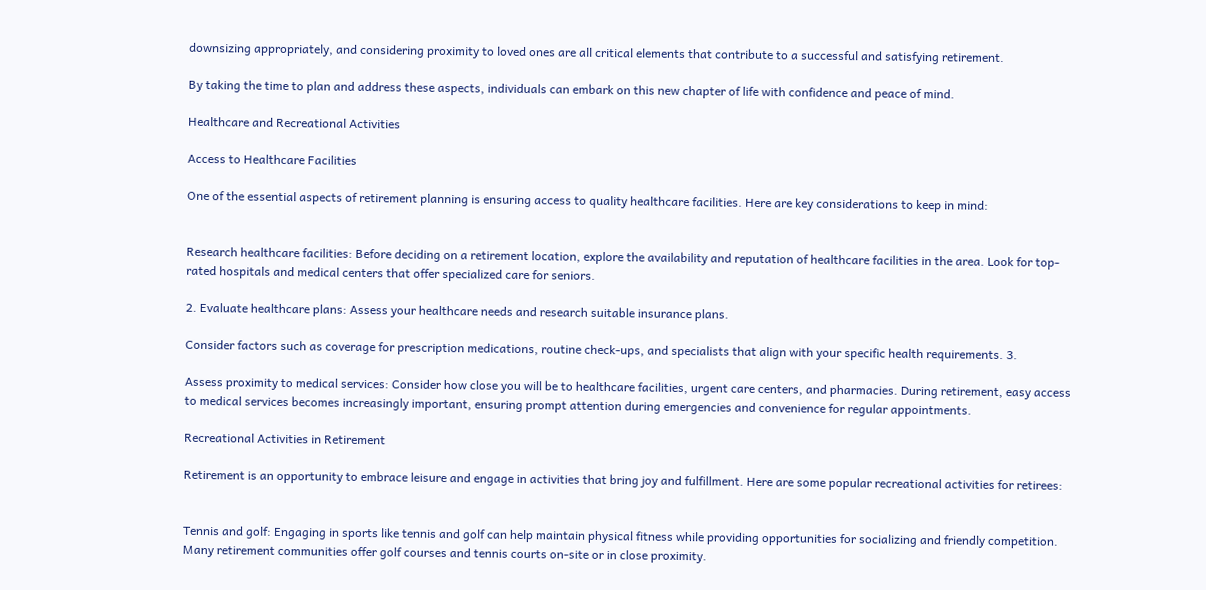downsizing appropriately, and considering proximity to loved ones are all critical elements that contribute to a successful and satisfying retirement.

By taking the time to plan and address these aspects, individuals can embark on this new chapter of life with confidence and peace of mind.

Healthcare and Recreational Activities

Access to Healthcare Facilities

One of the essential aspects of retirement planning is ensuring access to quality healthcare facilities. Here are key considerations to keep in mind:


Research healthcare facilities: Before deciding on a retirement location, explore the availability and reputation of healthcare facilities in the area. Look for top-rated hospitals and medical centers that offer specialized care for seniors.

2. Evaluate healthcare plans: Assess your healthcare needs and research suitable insurance plans.

Consider factors such as coverage for prescription medications, routine check-ups, and specialists that align with your specific health requirements. 3.

Assess proximity to medical services: Consider how close you will be to healthcare facilities, urgent care centers, and pharmacies. During retirement, easy access to medical services becomes increasingly important, ensuring prompt attention during emergencies and convenience for regular appointments.

Recreational Activities in Retirement

Retirement is an opportunity to embrace leisure and engage in activities that bring joy and fulfillment. Here are some popular recreational activities for retirees:


Tennis and golf: Engaging in sports like tennis and golf can help maintain physical fitness while providing opportunities for socializing and friendly competition. Many retirement communities offer golf courses and tennis courts on-site or in close proximity.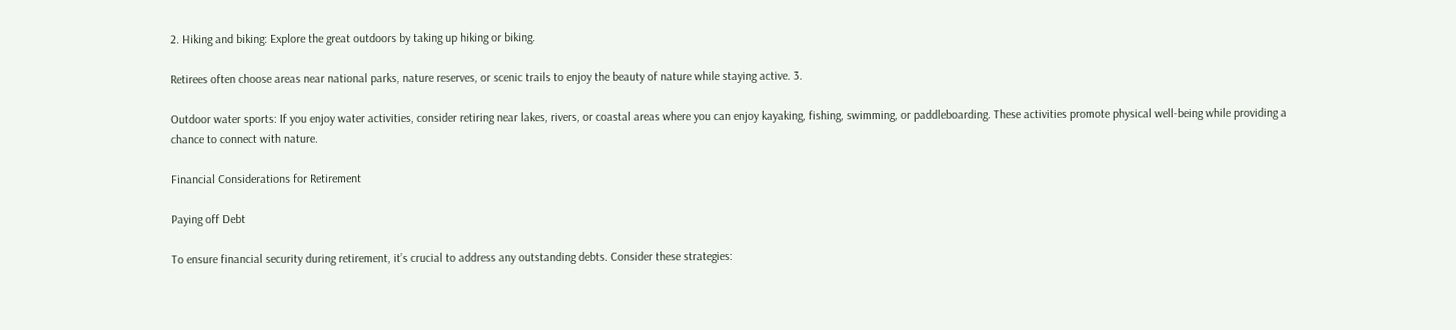2. Hiking and biking: Explore the great outdoors by taking up hiking or biking.

Retirees often choose areas near national parks, nature reserves, or scenic trails to enjoy the beauty of nature while staying active. 3.

Outdoor water sports: If you enjoy water activities, consider retiring near lakes, rivers, or coastal areas where you can enjoy kayaking, fishing, swimming, or paddleboarding. These activities promote physical well-being while providing a chance to connect with nature.

Financial Considerations for Retirement

Paying off Debt

To ensure financial security during retirement, it’s crucial to address any outstanding debts. Consider these strategies: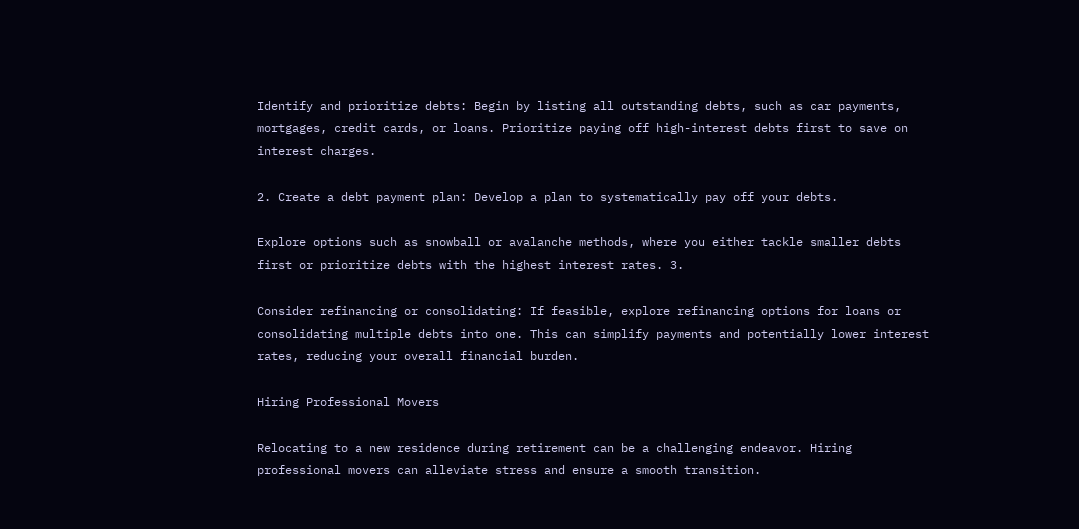Identify and prioritize debts: Begin by listing all outstanding debts, such as car payments, mortgages, credit cards, or loans. Prioritize paying off high-interest debts first to save on interest charges.

2. Create a debt payment plan: Develop a plan to systematically pay off your debts.

Explore options such as snowball or avalanche methods, where you either tackle smaller debts first or prioritize debts with the highest interest rates. 3.

Consider refinancing or consolidating: If feasible, explore refinancing options for loans or consolidating multiple debts into one. This can simplify payments and potentially lower interest rates, reducing your overall financial burden.

Hiring Professional Movers

Relocating to a new residence during retirement can be a challenging endeavor. Hiring professional movers can alleviate stress and ensure a smooth transition.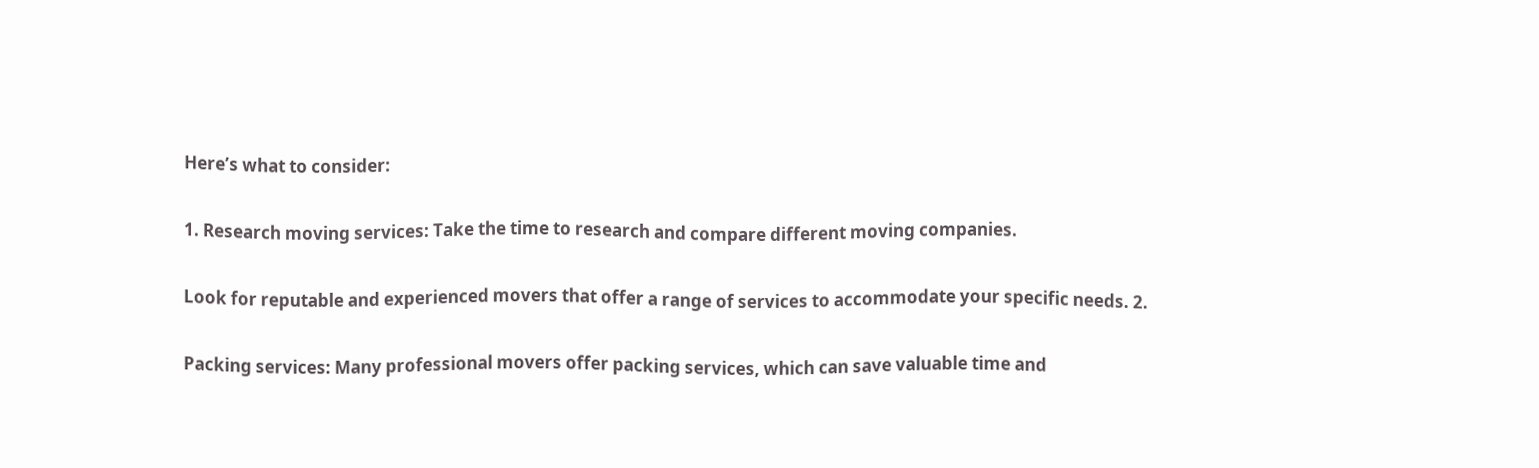Here’s what to consider:

1. Research moving services: Take the time to research and compare different moving companies.

Look for reputable and experienced movers that offer a range of services to accommodate your specific needs. 2.

Packing services: Many professional movers offer packing services, which can save valuable time and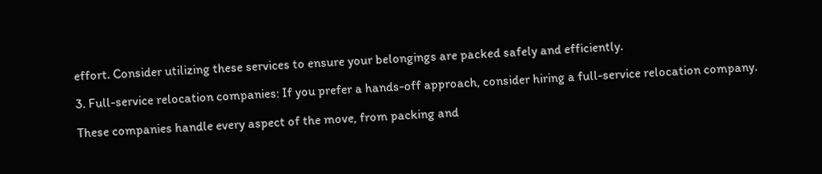effort. Consider utilizing these services to ensure your belongings are packed safely and efficiently.

3. Full-service relocation companies: If you prefer a hands-off approach, consider hiring a full-service relocation company.

These companies handle every aspect of the move, from packing and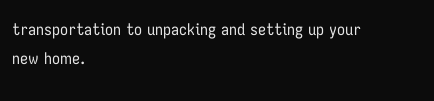transportation to unpacking and setting up your new home.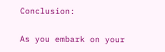Conclusion:

As you embark on your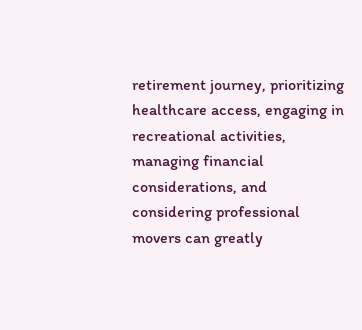retirement journey, prioritizing healthcare access, engaging in recreational activities, managing financial considerations, and considering professional movers can greatly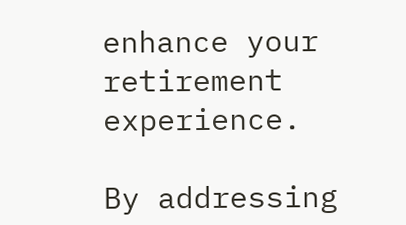enhance your retirement experience.

By addressing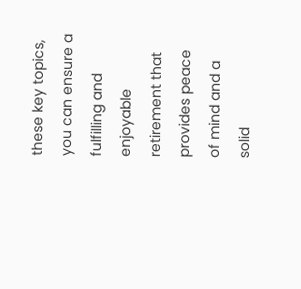these key topics, you can ensure a fulfilling and enjoyable retirement that provides peace of mind and a solid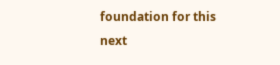foundation for this next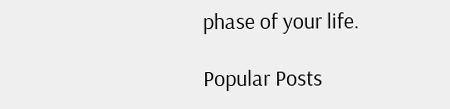phase of your life.

Popular Posts